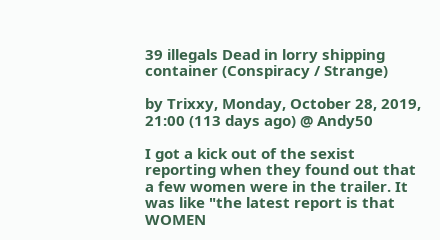39 illegals Dead in lorry shipping container (Conspiracy / Strange)

by Trixxy, Monday, October 28, 2019, 21:00 (113 days ago) @ Andy50

I got a kick out of the sexist reporting when they found out that a few women were in the trailer. It was like "the latest report is that WOMEN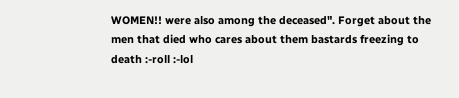WOMEN!! were also among the deceased". Forget about the men that died who cares about them bastards freezing to death :-roll :-lol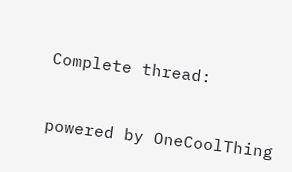Complete thread:


powered by OneCoolThing